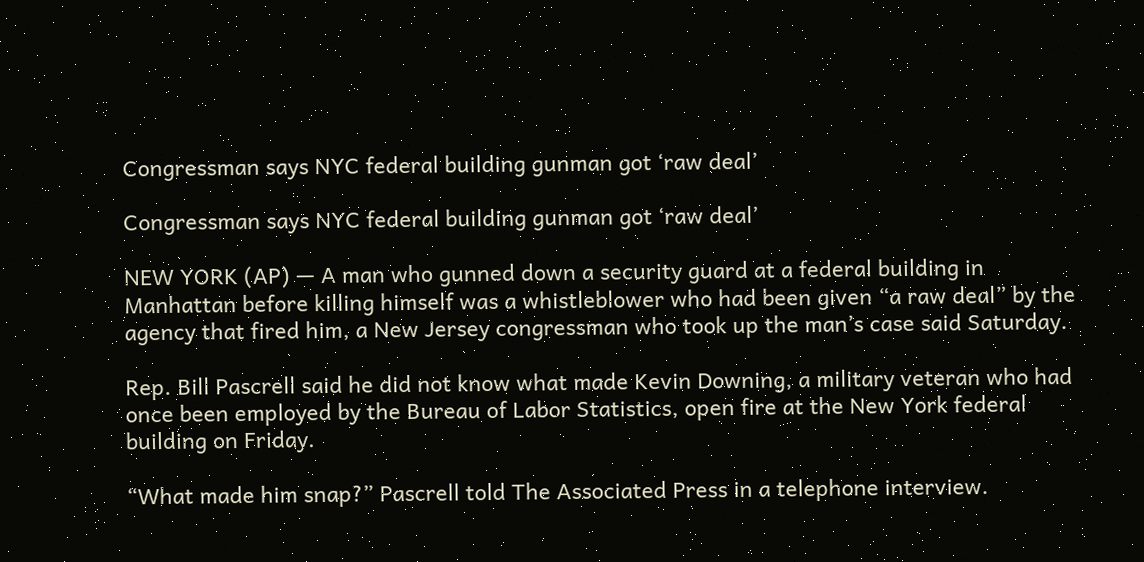Congressman says NYC federal building gunman got ‘raw deal’

Congressman says NYC federal building gunman got ‘raw deal’

NEW YORK (AP) — A man who gunned down a security guard at a federal building in Manhattan before killing himself was a whistleblower who had been given “a raw deal” by the agency that fired him, a New Jersey congressman who took up the man’s case said Saturday.

Rep. Bill Pascrell said he did not know what made Kevin Downing, a military veteran who had once been employed by the Bureau of Labor Statistics, open fire at the New York federal building on Friday.

“What made him snap?” Pascrell told The Associated Press in a telephone interview.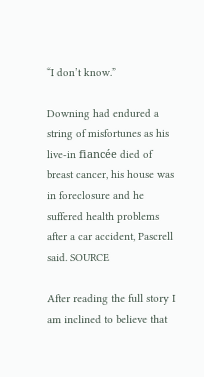“I don’t know.”

Downing had endured a string of misfortunes as his live-in fiancée died of breast cancer, his house was in foreclosure and he suffered health problems after a car accident, Pascrell said. SOURCE

After reading the full story I am inclined to believe that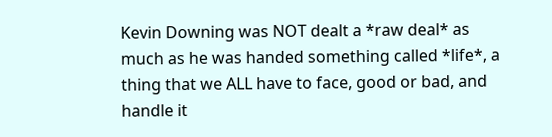Kevin Downing was NOT dealt a *raw deal* as much as he was handed something called *life*, a thing that we ALL have to face, good or bad, and handle it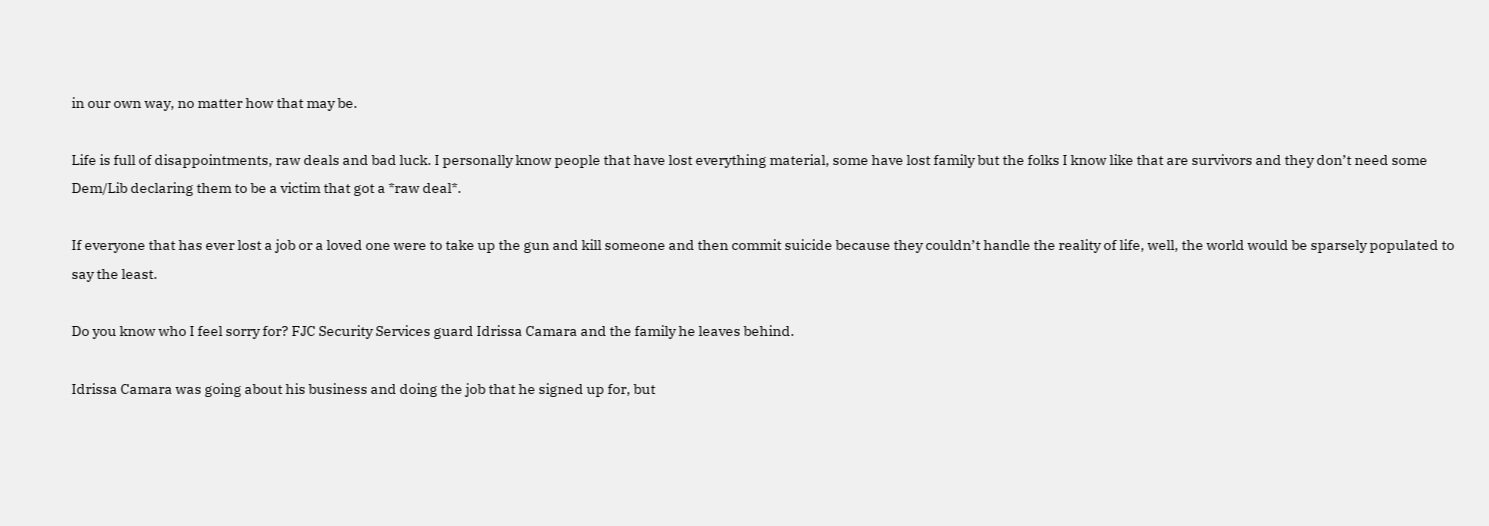in our own way, no matter how that may be.

Life is full of disappointments, raw deals and bad luck. I personally know people that have lost everything material, some have lost family but the folks I know like that are survivors and they don’t need some Dem/Lib declaring them to be a victim that got a *raw deal*.

If everyone that has ever lost a job or a loved one were to take up the gun and kill someone and then commit suicide because they couldn’t handle the reality of life, well, the world would be sparsely populated to say the least.

Do you know who I feel sorry for? FJC Security Services guard Idrissa Camara and the family he leaves behind.

Idrissa Camara was going about his business and doing the job that he signed up for, but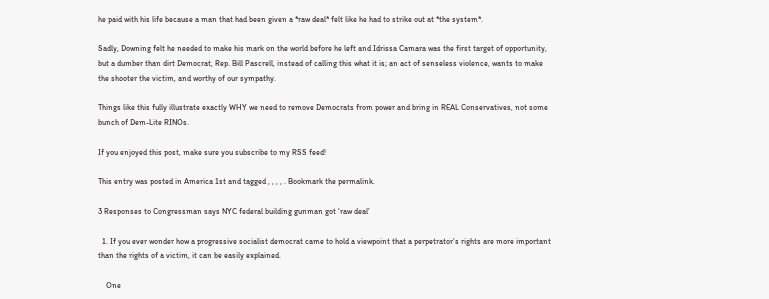he paid with his life because a man that had been given a *raw deal* felt like he had to strike out at *the system*.

Sadly, Downing felt he needed to make his mark on the world before he left and Idrissa Camara was the first target of opportunity, but a dumber than dirt Democrat, Rep. Bill Pascrell, instead of calling this what it is; an act of senseless violence, wants to make the shooter the victim, and worthy of our sympathy.

Things like this fully illustrate exactly WHY we need to remove Democrats from power and bring in REAL Conservatives, not some bunch of Dem-Lite RINOs.

If you enjoyed this post, make sure you subscribe to my RSS feed!

This entry was posted in America 1st and tagged , , , , . Bookmark the permalink.

3 Responses to Congressman says NYC federal building gunman got ‘raw deal’

  1. If you ever wonder how a progressive socialist democrat came to hold a viewpoint that a perpetrator’s rights are more important than the rights of a victim, it can be easily explained.

    One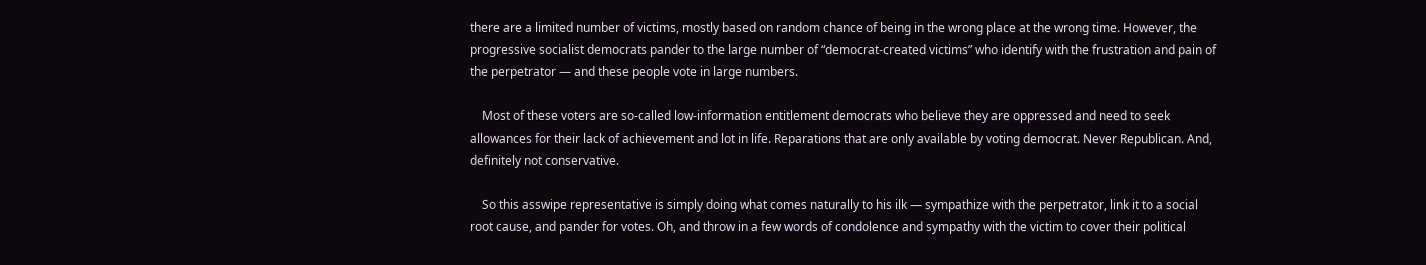there are a limited number of victims, mostly based on random chance of being in the wrong place at the wrong time. However, the progressive socialist democrats pander to the large number of “democrat-created victims” who identify with the frustration and pain of the perpetrator — and these people vote in large numbers.

    Most of these voters are so-called low-information entitlement democrats who believe they are oppressed and need to seek allowances for their lack of achievement and lot in life. Reparations that are only available by voting democrat. Never Republican. And, definitely not conservative.

    So this asswipe representative is simply doing what comes naturally to his ilk — sympathize with the perpetrator, link it to a social root cause, and pander for votes. Oh, and throw in a few words of condolence and sympathy with the victim to cover their political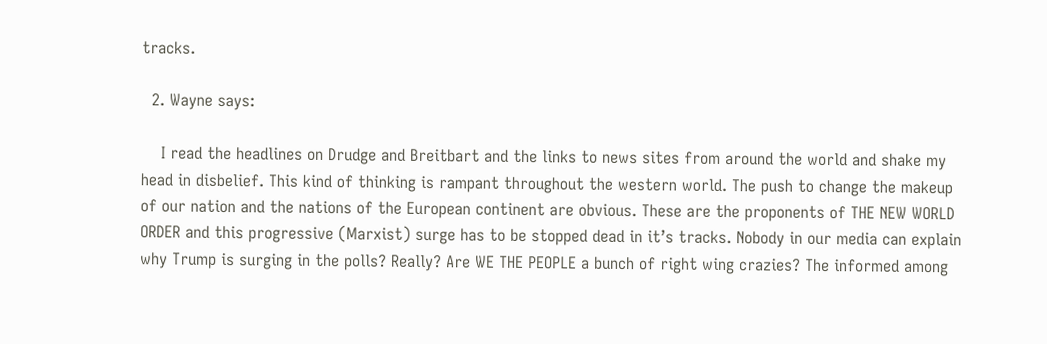tracks.

  2. Wayne says:

    I read the headlines on Drudge and Breitbart and the links to news sites from around the world and shake my head in disbelief. This kind of thinking is rampant throughout the western world. The push to change the makeup of our nation and the nations of the European continent are obvious. These are the proponents of THE NEW WORLD ORDER and this progressive (Marxist) surge has to be stopped dead in it’s tracks. Nobody in our media can explain why Trump is surging in the polls? Really? Are WE THE PEOPLE a bunch of right wing crazies? The informed among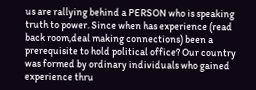us are rallying behind a PERSON who is speaking truth to power. Since when has experience (read back room,deal making connections) been a prerequisite to hold political office? Our country was formed by ordinary individuals who gained experience thru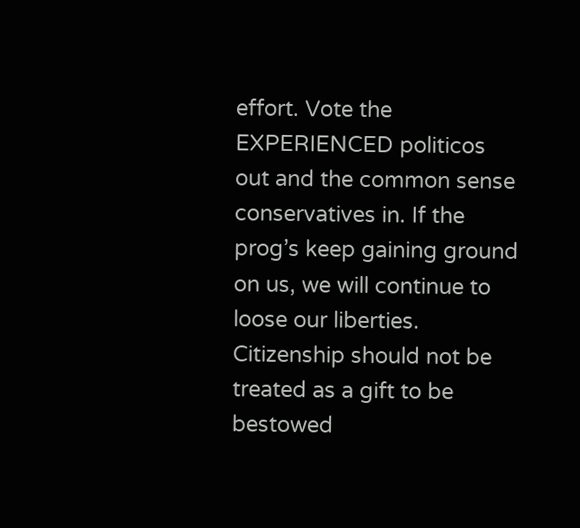effort. Vote the EXPERIENCED politicos out and the common sense conservatives in. If the prog’s keep gaining ground on us, we will continue to loose our liberties. Citizenship should not be treated as a gift to be bestowed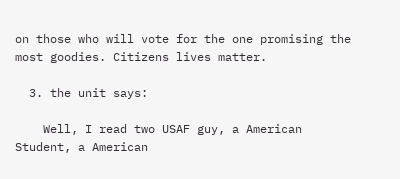on those who will vote for the one promising the most goodies. Citizens lives matter.

  3. the unit says:

    Well, I read two USAF guy, a American Student, a American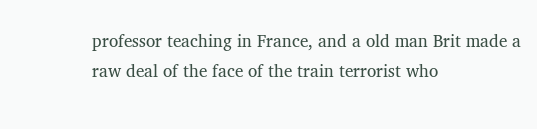professor teaching in France, and a old man Brit made a raw deal of the face of the train terrorist who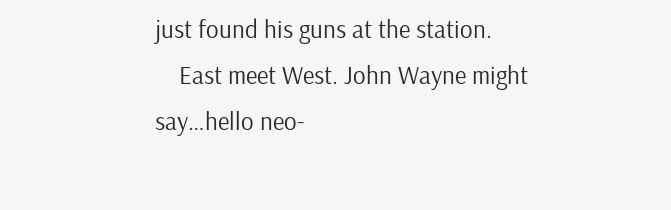just found his guns at the station.
    East meet West. John Wayne might say…hello neo-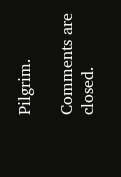Pilgrim.

Comments are closed.